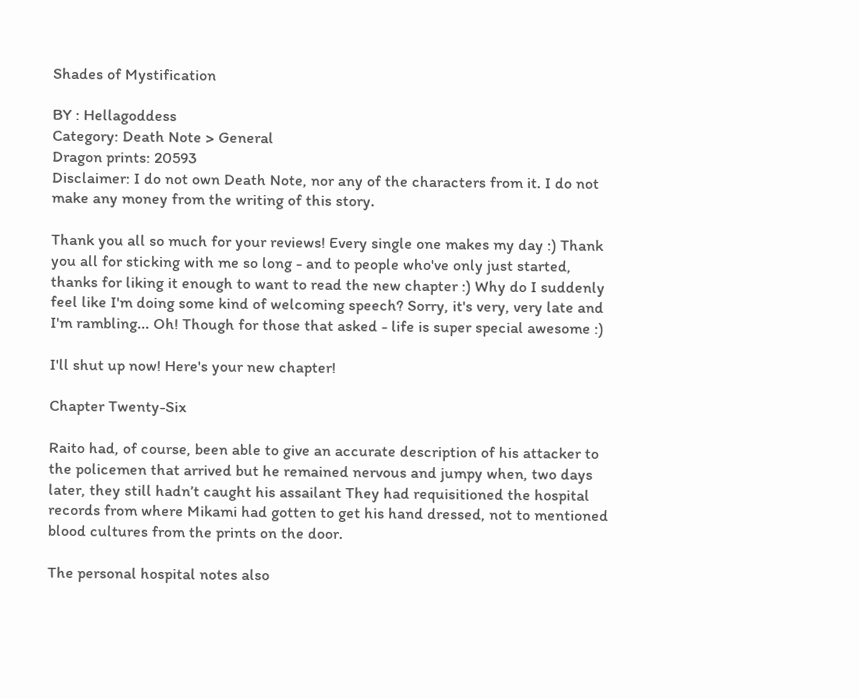Shades of Mystification

BY : Hellagoddess
Category: Death Note > General
Dragon prints: 20593
Disclaimer: I do not own Death Note, nor any of the characters from it. I do not make any money from the writing of this story.

Thank you all so much for your reviews! Every single one makes my day :) Thank you all for sticking with me so long - and to people who've only just started, thanks for liking it enough to want to read the new chapter :) Why do I suddenly feel like I'm doing some kind of welcoming speech? Sorry, it's very, very late and I'm rambling... Oh! Though for those that asked - life is super special awesome :)

I'll shut up now! Here's your new chapter!

Chapter Twenty-Six

Raito had, of course, been able to give an accurate description of his attacker to the policemen that arrived but he remained nervous and jumpy when, two days later, they still hadn’t caught his assailant They had requisitioned the hospital records from where Mikami had gotten to get his hand dressed, not to mentioned blood cultures from the prints on the door.

The personal hospital notes also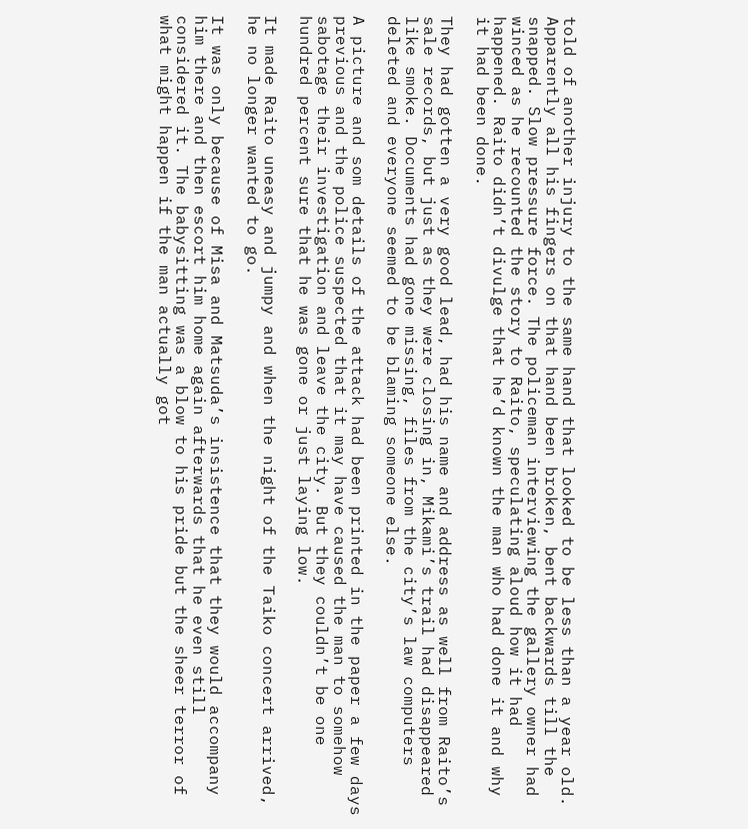told of another injury to the same hand that looked to be less than a year old. Apparently all his fingers on that hand been broken, bent backwards till the snapped. Slow pressure force. The policeman interviewing the gallery owner had winced as he recounted the story to Raito, speculating aloud how it had happened. Raito didn’t divulge that he’d known the man who had done it and why it had been done.

They had gotten a very good lead, had his name and address as well from Raito’s sale records, but just as they were closing in, Mikami’s trail had disappeared like smoke. Documents had gone missing, files from the city’s law computers deleted and everyone seemed to be blaming someone else.

A picture and som details of the attack had been printed in the paper a few days previous and the police suspected that it may have caused the man to somehow sabotage their investigation and leave the city. But they couldn’t be one hundred percent sure that he was gone or just laying low.

It made Raito uneasy and jumpy and when the night of the Taiko concert arrived, he no longer wanted to go.

It was only because of Misa and Matsuda’s insistence that they would accompany him there and then escort him home again afterwards that he even still considered it. The babysitting was a blow to his pride but the sheer terror of what might happen if the man actually got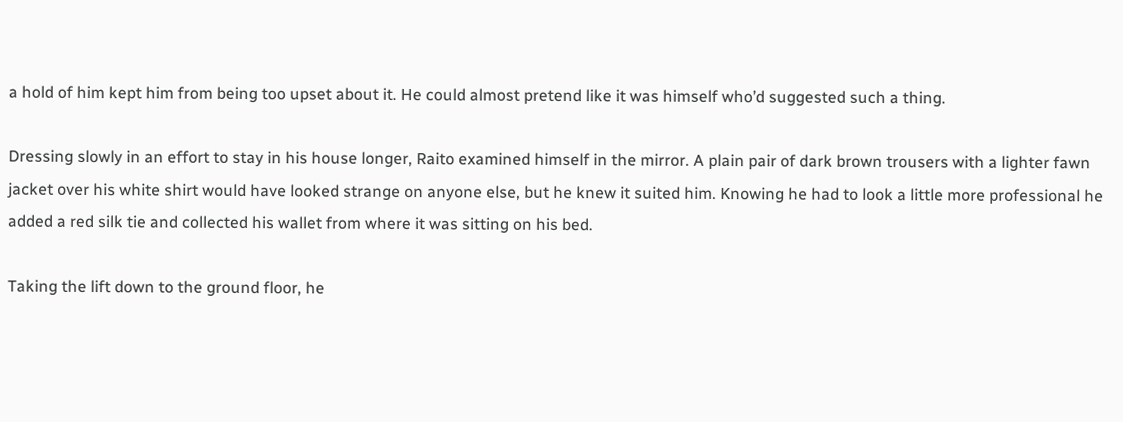a hold of him kept him from being too upset about it. He could almost pretend like it was himself who’d suggested such a thing.

Dressing slowly in an effort to stay in his house longer, Raito examined himself in the mirror. A plain pair of dark brown trousers with a lighter fawn jacket over his white shirt would have looked strange on anyone else, but he knew it suited him. Knowing he had to look a little more professional he added a red silk tie and collected his wallet from where it was sitting on his bed.

Taking the lift down to the ground floor, he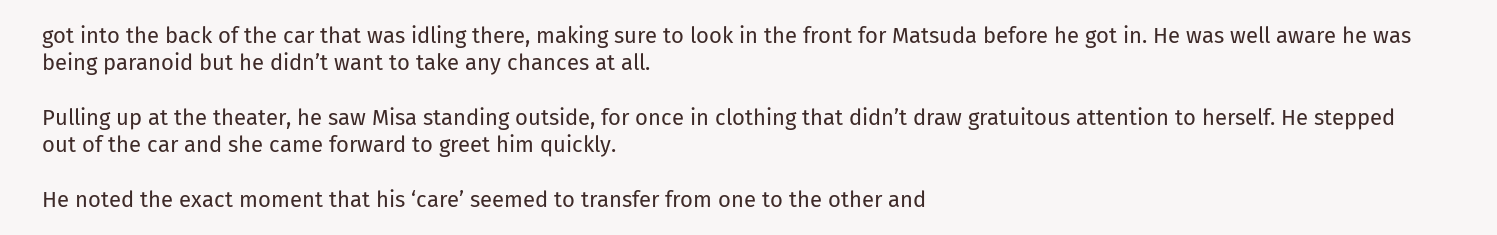got into the back of the car that was idling there, making sure to look in the front for Matsuda before he got in. He was well aware he was being paranoid but he didn’t want to take any chances at all.

Pulling up at the theater, he saw Misa standing outside, for once in clothing that didn’t draw gratuitous attention to herself. He stepped out of the car and she came forward to greet him quickly.

He noted the exact moment that his ‘care’ seemed to transfer from one to the other and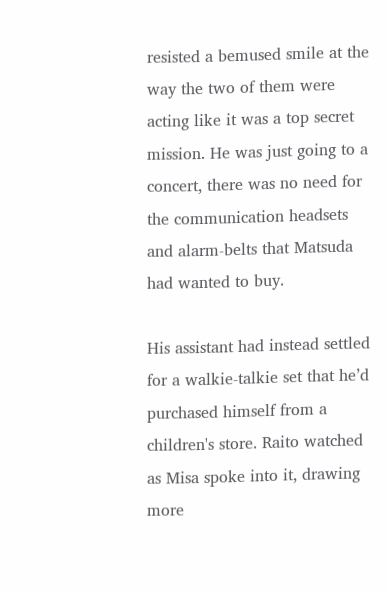resisted a bemused smile at the way the two of them were acting like it was a top secret mission. He was just going to a concert, there was no need for the communication headsets and alarm-belts that Matsuda had wanted to buy.

His assistant had instead settled for a walkie-talkie set that he’d purchased himself from a children's store. Raito watched as Misa spoke into it, drawing more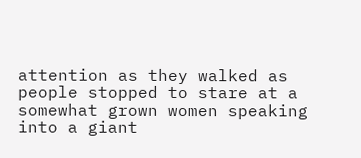attention as they walked as people stopped to stare at a somewhat grown women speaking into a giant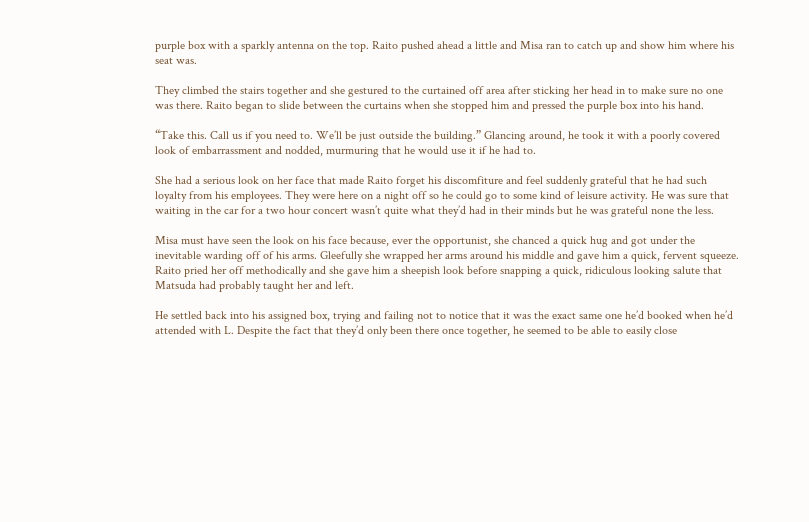purple box with a sparkly antenna on the top. Raito pushed ahead a little and Misa ran to catch up and show him where his seat was.

They climbed the stairs together and she gestured to the curtained off area after sticking her head in to make sure no one was there. Raito began to slide between the curtains when she stopped him and pressed the purple box into his hand.

“Take this. Call us if you need to. We’ll be just outside the building.” Glancing around, he took it with a poorly covered look of embarrassment and nodded, murmuring that he would use it if he had to.

She had a serious look on her face that made Raito forget his discomfiture and feel suddenly grateful that he had such loyalty from his employees. They were here on a night off so he could go to some kind of leisure activity. He was sure that waiting in the car for a two hour concert wasn’t quite what they’d had in their minds but he was grateful none the less.

Misa must have seen the look on his face because, ever the opportunist, she chanced a quick hug and got under the inevitable warding off of his arms. Gleefully she wrapped her arms around his middle and gave him a quick, fervent squeeze. Raito pried her off methodically and she gave him a sheepish look before snapping a quick, ridiculous looking salute that Matsuda had probably taught her and left.

He settled back into his assigned box, trying and failing not to notice that it was the exact same one he’d booked when he’d attended with L. Despite the fact that they’d only been there once together, he seemed to be able to easily close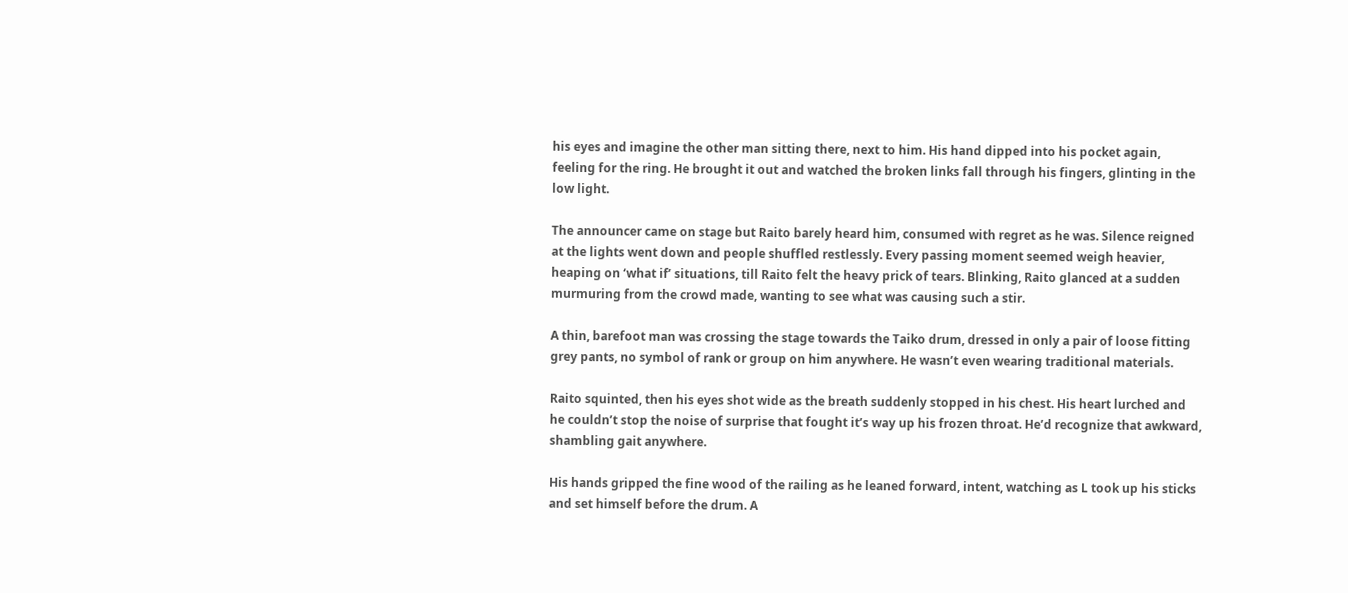his eyes and imagine the other man sitting there, next to him. His hand dipped into his pocket again, feeling for the ring. He brought it out and watched the broken links fall through his fingers, glinting in the low light.

The announcer came on stage but Raito barely heard him, consumed with regret as he was. Silence reigned at the lights went down and people shuffled restlessly. Every passing moment seemed weigh heavier, heaping on ‘what if’ situations, till Raito felt the heavy prick of tears. Blinking, Raito glanced at a sudden murmuring from the crowd made, wanting to see what was causing such a stir.

A thin, barefoot man was crossing the stage towards the Taiko drum, dressed in only a pair of loose fitting grey pants, no symbol of rank or group on him anywhere. He wasn’t even wearing traditional materials.

Raito squinted, then his eyes shot wide as the breath suddenly stopped in his chest. His heart lurched and he couldn’t stop the noise of surprise that fought it’s way up his frozen throat. He’d recognize that awkward, shambling gait anywhere.

His hands gripped the fine wood of the railing as he leaned forward, intent, watching as L took up his sticks and set himself before the drum. A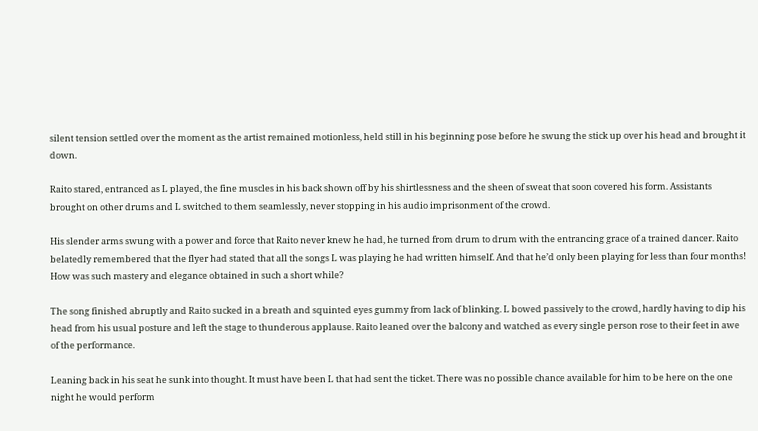silent tension settled over the moment as the artist remained motionless, held still in his beginning pose before he swung the stick up over his head and brought it down.

Raito stared, entranced as L played, the fine muscles in his back shown off by his shirtlessness and the sheen of sweat that soon covered his form. Assistants brought on other drums and L switched to them seamlessly, never stopping in his audio imprisonment of the crowd.

His slender arms swung with a power and force that Raito never knew he had, he turned from drum to drum with the entrancing grace of a trained dancer. Raito belatedly remembered that the flyer had stated that all the songs L was playing he had written himself. And that he’d only been playing for less than four months! How was such mastery and elegance obtained in such a short while?

The song finished abruptly and Raito sucked in a breath and squinted eyes gummy from lack of blinking. L bowed passively to the crowd, hardly having to dip his head from his usual posture and left the stage to thunderous applause. Raito leaned over the balcony and watched as every single person rose to their feet in awe of the performance.

Leaning back in his seat he sunk into thought. It must have been L that had sent the ticket. There was no possible chance available for him to be here on the one night he would perform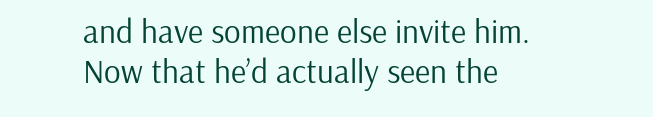and have someone else invite him. Now that he’d actually seen the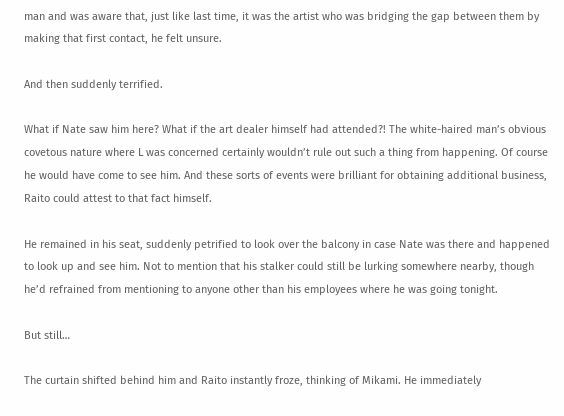man and was aware that, just like last time, it was the artist who was bridging the gap between them by making that first contact, he felt unsure.

And then suddenly terrified.

What if Nate saw him here? What if the art dealer himself had attended?! The white-haired man’s obvious covetous nature where L was concerned certainly wouldn’t rule out such a thing from happening. Of course he would have come to see him. And these sorts of events were brilliant for obtaining additional business, Raito could attest to that fact himself.

He remained in his seat, suddenly petrified to look over the balcony in case Nate was there and happened to look up and see him. Not to mention that his stalker could still be lurking somewhere nearby, though he’d refrained from mentioning to anyone other than his employees where he was going tonight.

But still…

The curtain shifted behind him and Raito instantly froze, thinking of Mikami. He immediately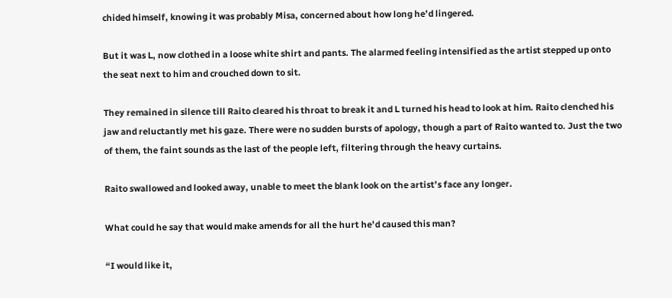chided himself, knowing it was probably Misa, concerned about how long he’d lingered.

But it was L, now clothed in a loose white shirt and pants. The alarmed feeling intensified as the artist stepped up onto the seat next to him and crouched down to sit.

They remained in silence till Raito cleared his throat to break it and L turned his head to look at him. Raito clenched his jaw and reluctantly met his gaze. There were no sudden bursts of apology, though a part of Raito wanted to. Just the two of them, the faint sounds as the last of the people left, filtering through the heavy curtains.

Raito swallowed and looked away, unable to meet the blank look on the artist’s face any longer.

What could he say that would make amends for all the hurt he’d caused this man?

“I would like it,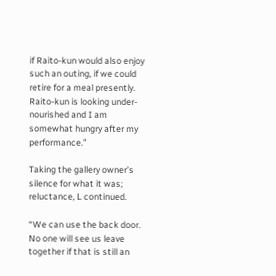if Raito-kun would also enjoy such an outing, if we could retire for a meal presently. Raito-kun is looking under-nourished and I am somewhat hungry after my performance.”

Taking the gallery owner’s silence for what it was; reluctance, L continued.

“We can use the back door. No one will see us leave together if that is still an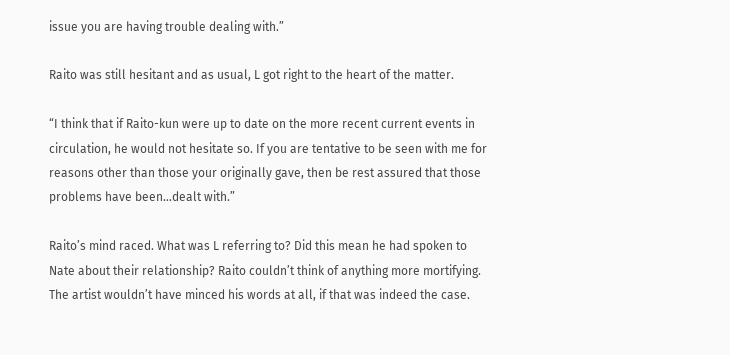issue you are having trouble dealing with.”

Raito was still hesitant and as usual, L got right to the heart of the matter.

“I think that if Raito-kun were up to date on the more recent current events in circulation, he would not hesitate so. If you are tentative to be seen with me for reasons other than those your originally gave, then be rest assured that those problems have been…dealt with.”

Raito’s mind raced. What was L referring to? Did this mean he had spoken to Nate about their relationship? Raito couldn’t think of anything more mortifying. The artist wouldn’t have minced his words at all, if that was indeed the case.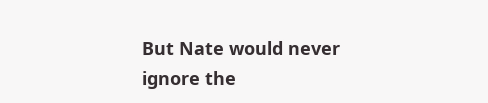But Nate would never ignore the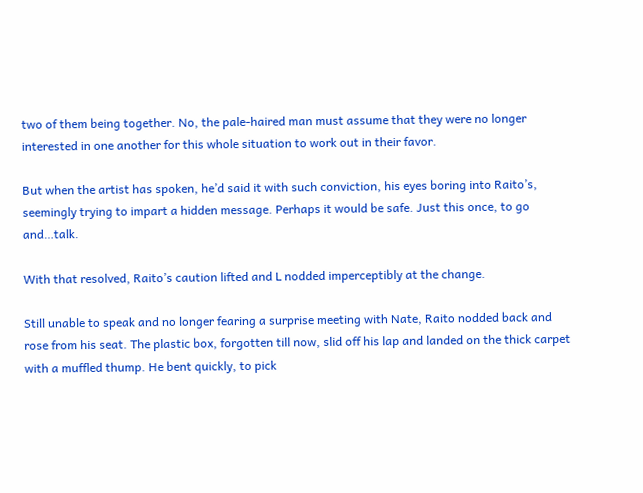two of them being together. No, the pale-haired man must assume that they were no longer interested in one another for this whole situation to work out in their favor.

But when the artist has spoken, he’d said it with such conviction, his eyes boring into Raito’s, seemingly trying to impart a hidden message. Perhaps it would be safe. Just this once, to go and…talk.

With that resolved, Raito’s caution lifted and L nodded imperceptibly at the change.

Still unable to speak and no longer fearing a surprise meeting with Nate, Raito nodded back and rose from his seat. The plastic box, forgotten till now, slid off his lap and landed on the thick carpet with a muffled thump. He bent quickly, to pick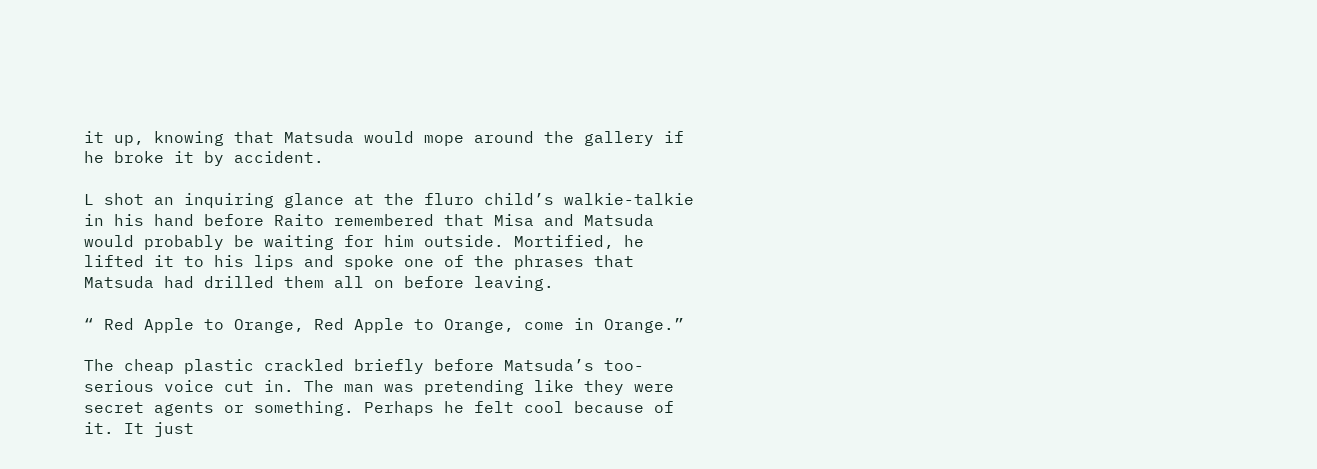it up, knowing that Matsuda would mope around the gallery if he broke it by accident.

L shot an inquiring glance at the fluro child’s walkie-talkie in his hand before Raito remembered that Misa and Matsuda would probably be waiting for him outside. Mortified, he lifted it to his lips and spoke one of the phrases that Matsuda had drilled them all on before leaving.

“ Red Apple to Orange, Red Apple to Orange, come in Orange.”

The cheap plastic crackled briefly before Matsuda’s too-serious voice cut in. The man was pretending like they were secret agents or something. Perhaps he felt cool because of it. It just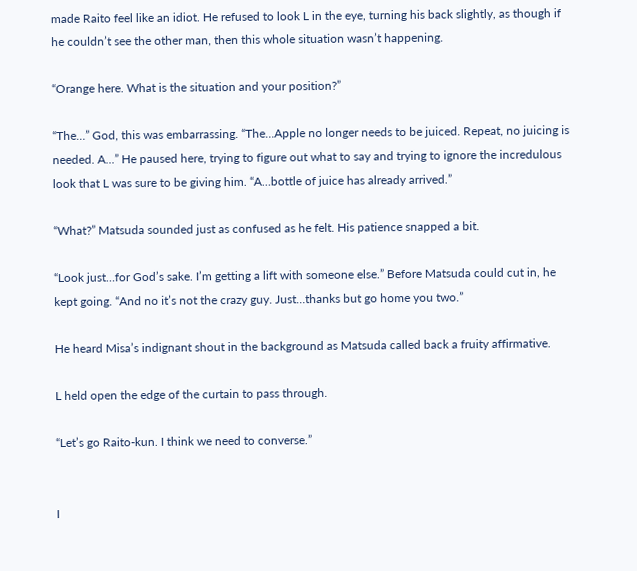made Raito feel like an idiot. He refused to look L in the eye, turning his back slightly, as though if he couldn’t see the other man, then this whole situation wasn’t happening.

“Orange here. What is the situation and your position?”

“The…” God, this was embarrassing. “The…Apple no longer needs to be juiced. Repeat, no juicing is needed. A...” He paused here, trying to figure out what to say and trying to ignore the incredulous look that L was sure to be giving him. “A…bottle of juice has already arrived.”

“What?” Matsuda sounded just as confused as he felt. His patience snapped a bit.

“Look just…for God’s sake. I’m getting a lift with someone else.” Before Matsuda could cut in, he kept going. “And no it’s not the crazy guy. Just…thanks but go home you two.”

He heard Misa’s indignant shout in the background as Matsuda called back a fruity affirmative.

L held open the edge of the curtain to pass through.

“Let’s go Raito-kun. I think we need to converse.”


I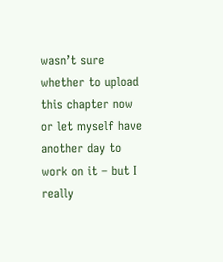wasn’t sure whether to upload this chapter now or let myself have another day to work on it – but I really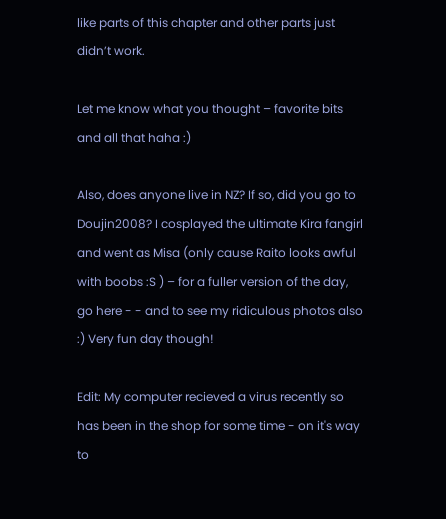like parts of this chapter and other parts just didn’t work.

Let me know what you thought – favorite bits and all that haha :)

Also, does anyone live in NZ? If so, did you go to Doujin2008? I cosplayed the ultimate Kira fangirl and went as Misa (only cause Raito looks awful with boobs :S ) – for a fuller version of the day, go here - - and to see my ridiculous photos also :) Very fun day though!

Edit: My computer recieved a virus recently so has been in the shop for some time - on it's way to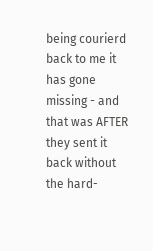being courierd back to me it has gone missing - and that was AFTER they sent it back without the hard-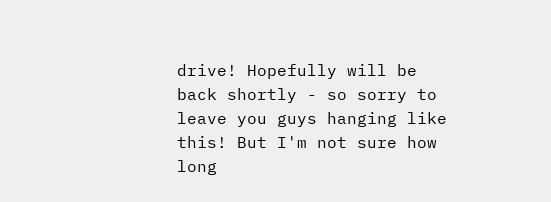drive! Hopefully will be back shortly - so sorry to leave you guys hanging like this! But I'm not sure how long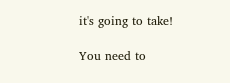it's going to take!

You need to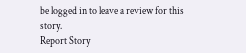be logged in to leave a review for this story.
Report Story